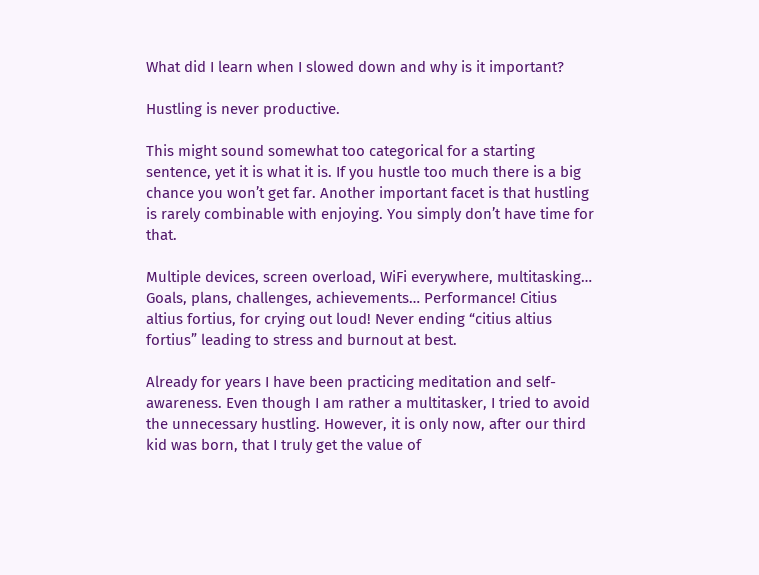What did I learn when I slowed down and why is it important?

Hustling is never productive.

This might sound somewhat too categorical for a starting sentence, yet it is what it is. If you hustle too much there is a big chance you won’t get far. Another important facet is that hustling is rarely combinable with enjoying. You simply don’t have time for that.

Multiple devices, screen overload, WiFi everywhere, multitasking… Goals, plans, challenges, achievements… Performance! Citius altius fortius, for crying out loud! Never ending “citius altius fortius” leading to stress and burnout at best.

Already for years I have been practicing meditation and self-awareness. Even though I am rather a multitasker, I tried to avoid the unnecessary hustling. However, it is only now, after our third kid was born, that I truly get the value of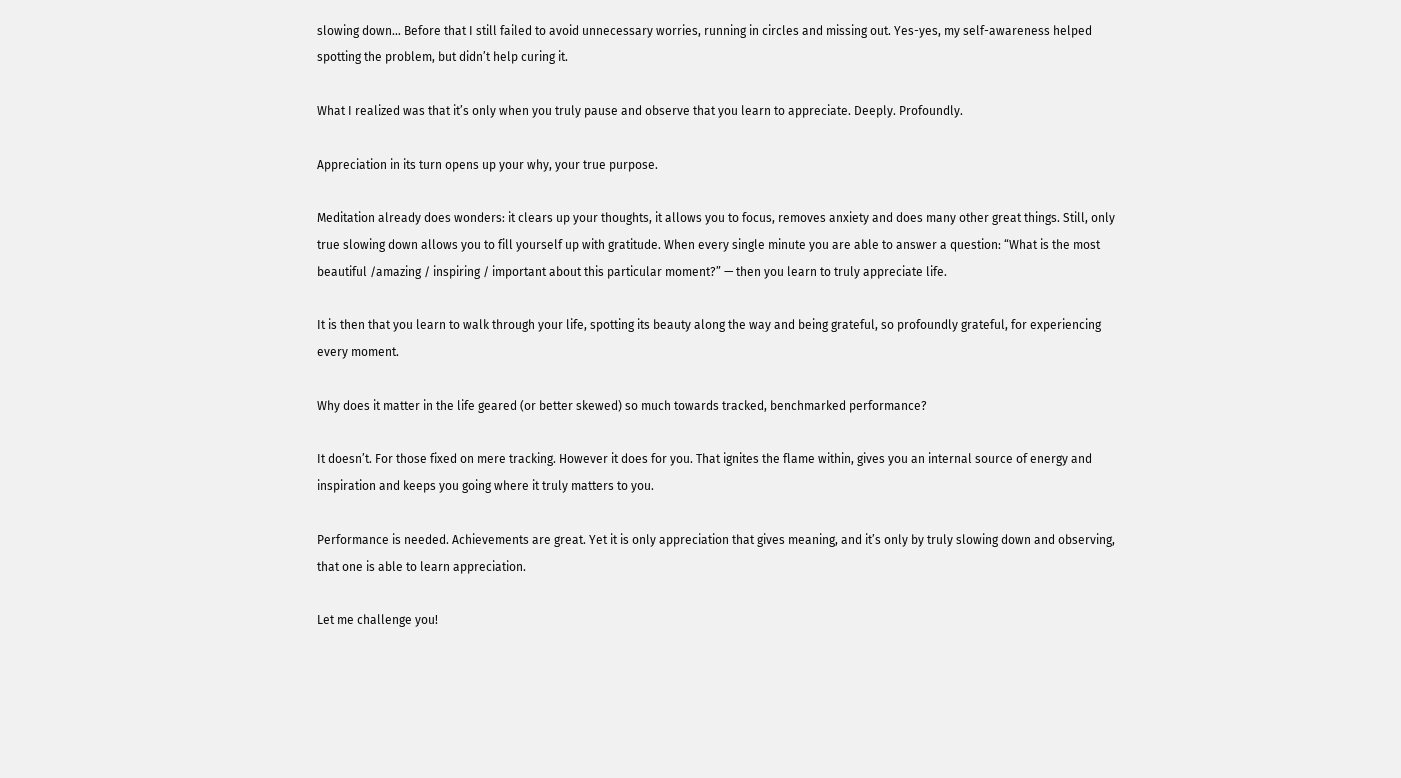slowing down… Before that I still failed to avoid unnecessary worries, running in circles and missing out. Yes-yes, my self-awareness helped spotting the problem, but didn’t help curing it.

What I realized was that it’s only when you truly pause and observe that you learn to appreciate. Deeply. Profoundly.

Appreciation in its turn opens up your why, your true purpose.

Meditation already does wonders: it clears up your thoughts, it allows you to focus, removes anxiety and does many other great things. Still, only true slowing down allows you to fill yourself up with gratitude. When every single minute you are able to answer a question: “What is the most beautiful /amazing / inspiring / important about this particular moment?” — then you learn to truly appreciate life.

It is then that you learn to walk through your life, spotting its beauty along the way and being grateful, so profoundly grateful, for experiencing every moment.

Why does it matter in the life geared (or better skewed) so much towards tracked, benchmarked performance?

It doesn’t. For those fixed on mere tracking. However it does for you. That ignites the flame within, gives you an internal source of energy and inspiration and keeps you going where it truly matters to you.

Performance is needed. Achievements are great. Yet it is only appreciation that gives meaning, and it’s only by truly slowing down and observing, that one is able to learn appreciation.

Let me challenge you!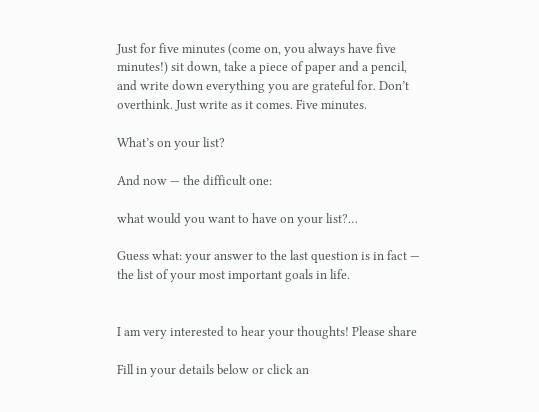Just for five minutes (come on, you always have five minutes!) sit down, take a piece of paper and a pencil, and write down everything you are grateful for. Don’t overthink. Just write as it comes. Five minutes.

What’s on your list?

And now — the difficult one:

what would you want to have on your list?…

Guess what: your answer to the last question is in fact — the list of your most important goals in life.


I am very interested to hear your thoughts! Please share

Fill in your details below or click an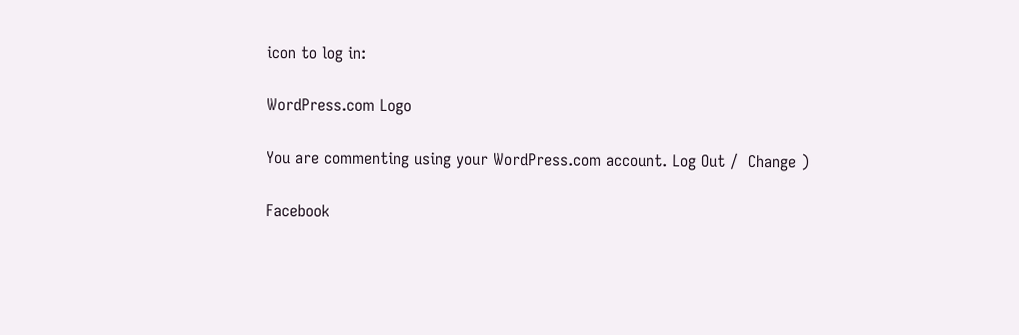icon to log in:

WordPress.com Logo

You are commenting using your WordPress.com account. Log Out /  Change )

Facebook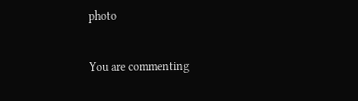photo

You are commenting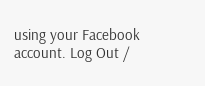using your Facebook account. Log Out /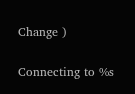Change )

Connecting to %s